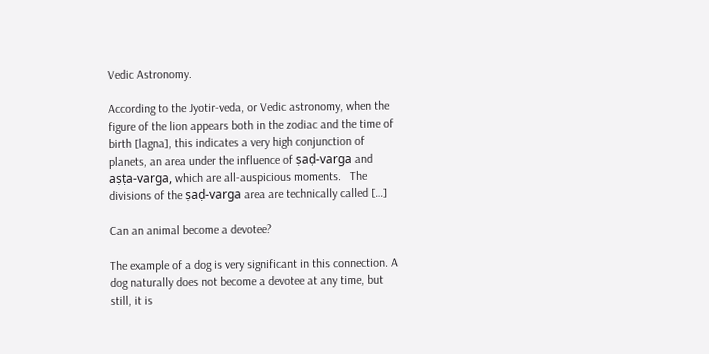Vedic Astronomy.

According to the Jyotir-veda, or Vedic astronomy, when the figure of the lion appears both in the zodiac and the time of birth [lagna], this indicates a very high conjunction of planets, an area under the influence of ṣaḍ-varga and aṣṭa-varga, which are all-auspicious moments.   The divisions of the ṣaḍ-varga area are technically called […]

Can an animal become a devotee?

The example of a dog is very significant in this connection. A dog naturally does not become a devotee at any time, but still, it is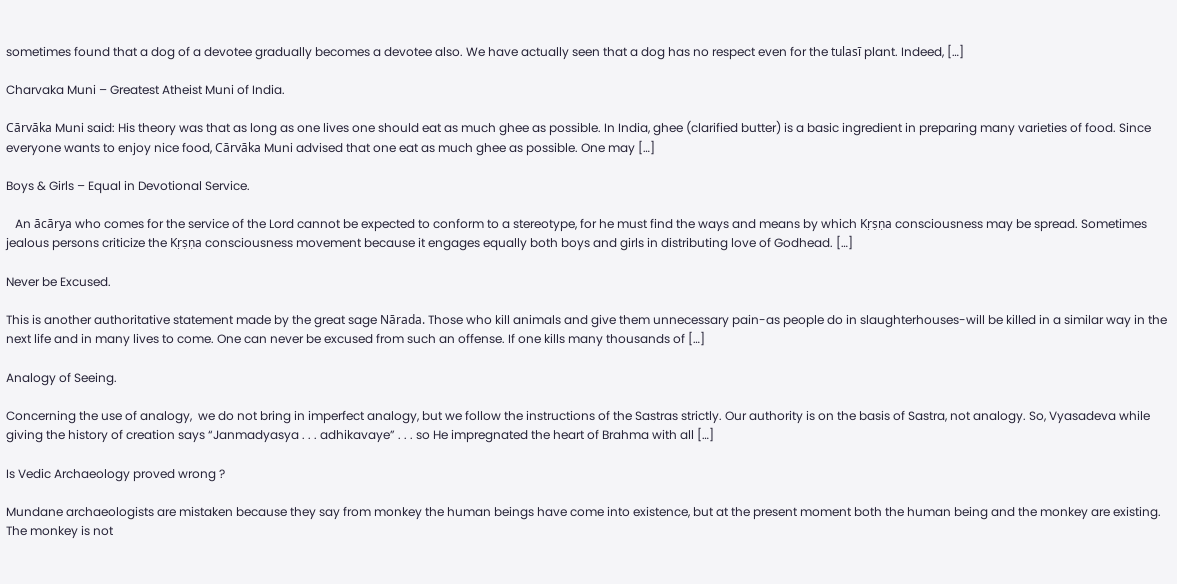sometimes found that a dog of a devotee gradually becomes a devotee also. We have actually seen that a dog has no respect even for the tulasī plant. Indeed, […]

Charvaka Muni – Greatest Atheist Muni of India.

Cārvāka Muni said: His theory was that as long as one lives one should eat as much ghee as possible. In India, ghee (clarified butter) is a basic ingredient in preparing many varieties of food. Since everyone wants to enjoy nice food, Cārvāka Muni advised that one eat as much ghee as possible. One may […]

Boys & Girls – Equal in Devotional Service.

   An ācārya who comes for the service of the Lord cannot be expected to conform to a stereotype, for he must find the ways and means by which Kṛṣṇa consciousness may be spread. Sometimes jealous persons criticize the Kṛṣṇa consciousness movement because it engages equally both boys and girls in distributing love of Godhead. […]

Never be Excused.

This is another authoritative statement made by the great sage Nārada. Those who kill animals and give them unnecessary pain-as people do in slaughterhouses-will be killed in a similar way in the next life and in many lives to come. One can never be excused from such an offense. If one kills many thousands of […]

Analogy of Seeing.

Concerning the use of analogy,  we do not bring in imperfect analogy, but we follow the instructions of the Sastras strictly. Our authority is on the basis of Sastra, not analogy. So, Vyasadeva while giving the history of creation says “Janmadyasya . . . adhikavaye” . . . so He impregnated the heart of Brahma with all […]

Is Vedic Archaeology proved wrong ?

Mundane archaeologists are mistaken because they say from monkey the human beings have come into existence, but at the present moment both the human being and the monkey are existing. The monkey is not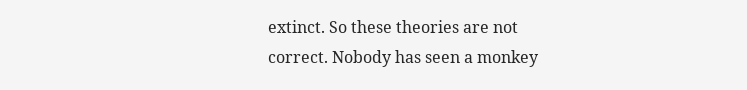extinct. So these theories are not correct. Nobody has seen a monkey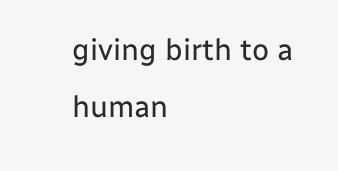giving birth to a human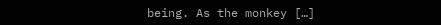being. As the monkey […]